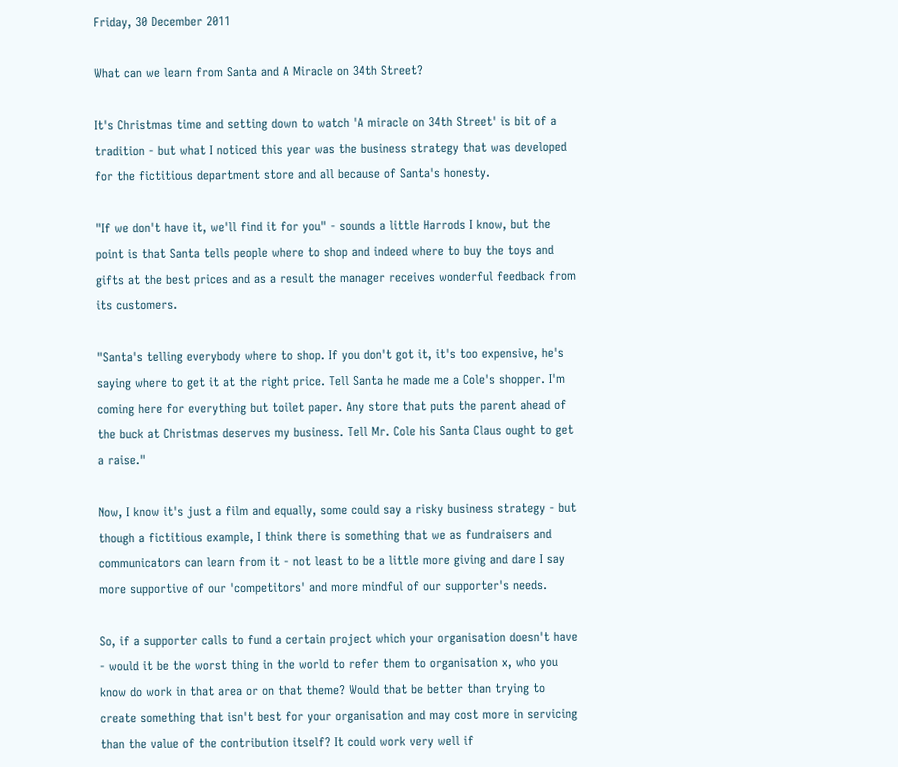Friday, 30 December 2011

What can we learn from Santa and A Miracle on 34th Street?

It's Christmas time and setting down to watch 'A miracle on 34th Street' is bit of a tradition - but what I noticed this year was the business strategy that was developed for the fictitious department store and all because of Santa's honesty.

"If we don't have it, we'll find it for you" - sounds a little Harrods I know, but the point is that Santa tells people where to shop and indeed where to buy the toys and gifts at the best prices and as a result the manager receives wonderful feedback from its customers.

"Santa's telling everybody where to shop. If you don't got it, it's too expensive, he's saying where to get it at the right price. Tell Santa he made me a Cole's shopper. I'm coming here for everything but toilet paper. Any store that puts the parent ahead of the buck at Christmas deserves my business. Tell Mr. Cole his Santa Claus ought to get a raise."

Now, I know it's just a film and equally, some could say a risky business strategy - but though a fictitious example, I think there is something that we as fundraisers and communicators can learn from it - not least to be a little more giving and dare I say more supportive of our 'competitors' and more mindful of our supporter's needs.

So, if a supporter calls to fund a certain project which your organisation doesn't have - would it be the worst thing in the world to refer them to organisation x, who you know do work in that area or on that theme? Would that be better than trying to create something that isn't best for your organisation and may cost more in servicing than the value of the contribution itself? It could work very well if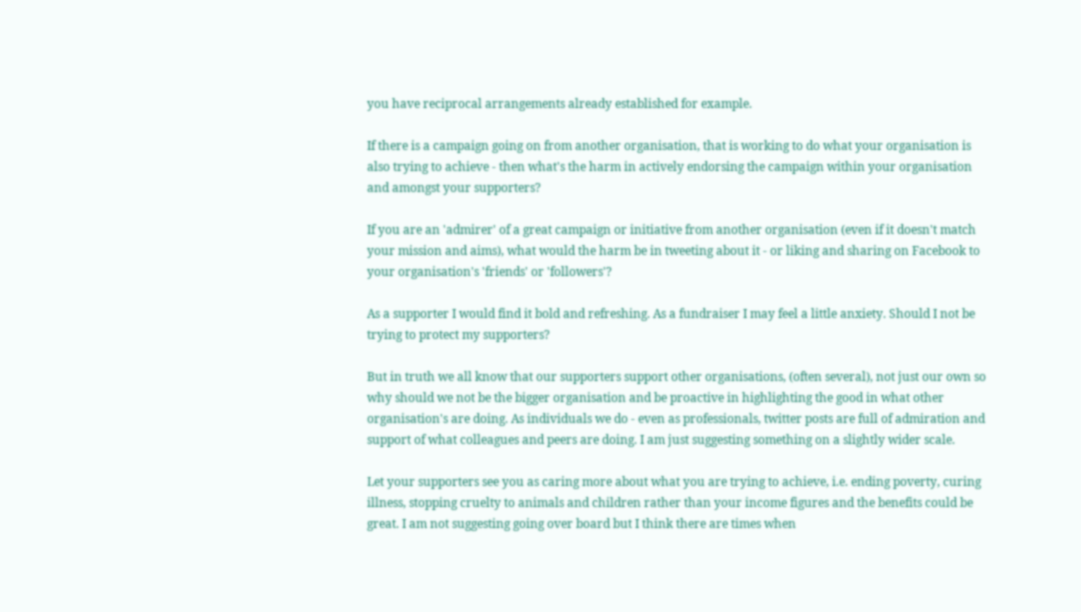you have reciprocal arrangements already established for example.

If there is a campaign going on from another organisation, that is working to do what your organisation is also trying to achieve - then what's the harm in actively endorsing the campaign within your organisation and amongst your supporters?

If you are an 'admirer' of a great campaign or initiative from another organisation (even if it doesn't match your mission and aims), what would the harm be in tweeting about it - or liking and sharing on Facebook to your organisation's 'friends' or 'followers'?

As a supporter I would find it bold and refreshing. As a fundraiser I may feel a little anxiety. Should I not be trying to protect my supporters?

But in truth we all know that our supporters support other organisations, (often several), not just our own so why should we not be the bigger organisation and be proactive in highlighting the good in what other organisation's are doing. As individuals we do - even as professionals, twitter posts are full of admiration and support of what colleagues and peers are doing. I am just suggesting something on a slightly wider scale.

Let your supporters see you as caring more about what you are trying to achieve, i.e. ending poverty, curing illness, stopping cruelty to animals and children rather than your income figures and the benefits could be great. I am not suggesting going over board but I think there are times when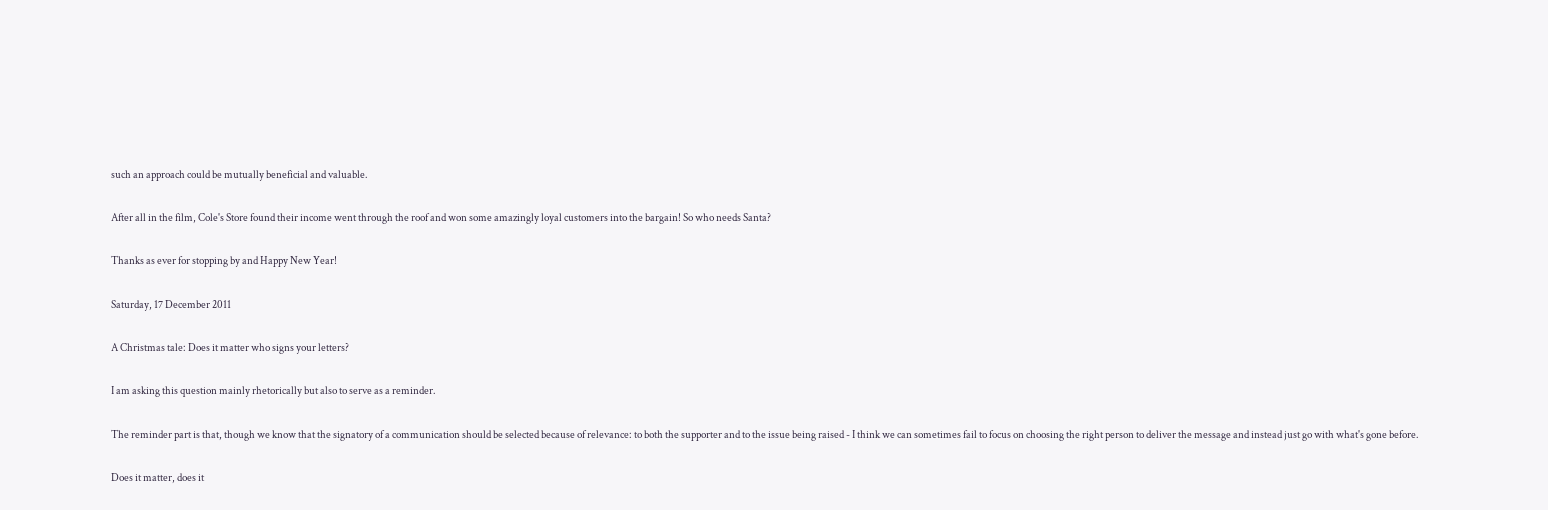such an approach could be mutually beneficial and valuable.

After all in the film, Cole's Store found their income went through the roof and won some amazingly loyal customers into the bargain! So who needs Santa?

Thanks as ever for stopping by and Happy New Year!

Saturday, 17 December 2011

A Christmas tale: Does it matter who signs your letters?

I am asking this question mainly rhetorically but also to serve as a reminder.

The reminder part is that, though we know that the signatory of a communication should be selected because of relevance: to both the supporter and to the issue being raised - I think we can sometimes fail to focus on choosing the right person to deliver the message and instead just go with what's gone before.

Does it matter, does it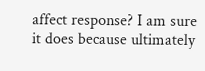affect response? I am sure it does because ultimately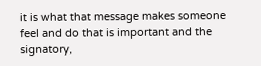it is what that message makes someone feel and do that is important and the signatory,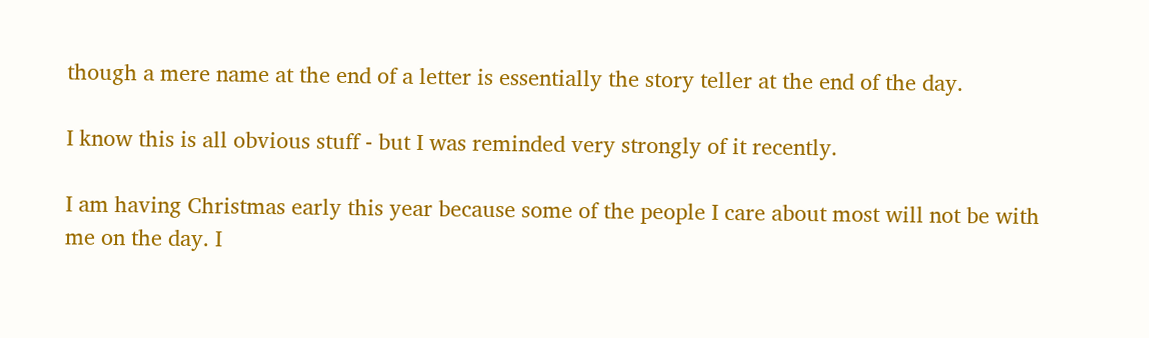though a mere name at the end of a letter is essentially the story teller at the end of the day.

I know this is all obvious stuff - but I was reminded very strongly of it recently.

I am having Christmas early this year because some of the people I care about most will not be with me on the day. I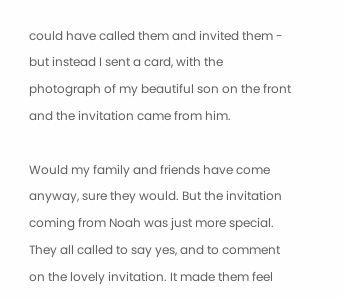could have called them and invited them - but instead I sent a card, with the photograph of my beautiful son on the front and the invitation came from him.

Would my family and friends have come anyway, sure they would. But the invitation coming from Noah was just more special. They all called to say yes, and to comment on the lovely invitation. It made them feel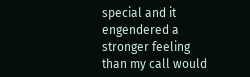special and it engendered a stronger feeling than my call would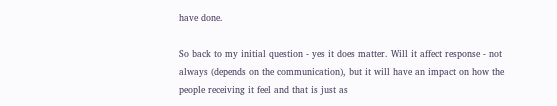have done.

So back to my initial question - yes it does matter. Will it affect response - not always (depends on the communication), but it will have an impact on how the people receiving it feel and that is just as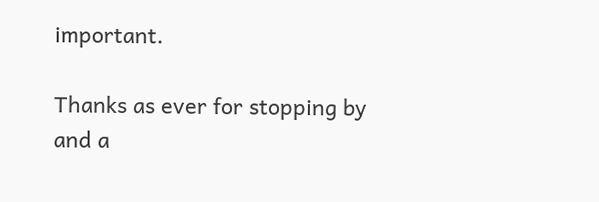important.

Thanks as ever for stopping by and a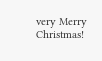very Merry Christmas!